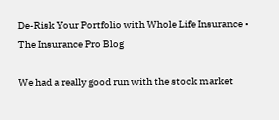De-Risk Your Portfolio with Whole Life Insurance • The Insurance Pro Blog

We had a really good run with the stock market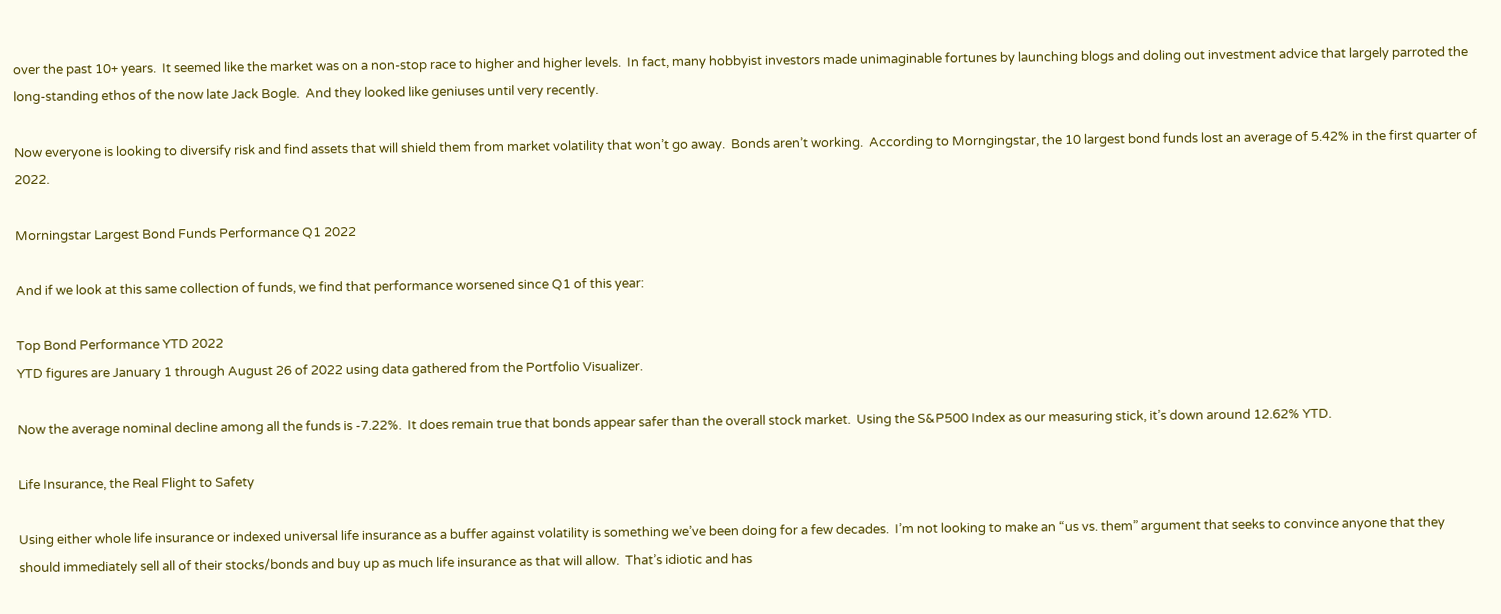over the past 10+ years.  It seemed like the market was on a non-stop race to higher and higher levels.  In fact, many hobbyist investors made unimaginable fortunes by launching blogs and doling out investment advice that largely parroted the long-standing ethos of the now late Jack Bogle.  And they looked like geniuses until very recently.

Now everyone is looking to diversify risk and find assets that will shield them from market volatility that won’t go away.  Bonds aren’t working.  According to Morngingstar, the 10 largest bond funds lost an average of 5.42% in the first quarter of 2022.

Morningstar Largest Bond Funds Performance Q1 2022

And if we look at this same collection of funds, we find that performance worsened since Q1 of this year:

Top Bond Performance YTD 2022
YTD figures are January 1 through August 26 of 2022 using data gathered from the Portfolio Visualizer.

Now the average nominal decline among all the funds is -7.22%.  It does remain true that bonds appear safer than the overall stock market.  Using the S&P500 Index as our measuring stick, it’s down around 12.62% YTD.

Life Insurance, the Real Flight to Safety

Using either whole life insurance or indexed universal life insurance as a buffer against volatility is something we’ve been doing for a few decades.  I’m not looking to make an “us vs. them” argument that seeks to convince anyone that they should immediately sell all of their stocks/bonds and buy up as much life insurance as that will allow.  That’s idiotic and has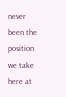never been the position we take here at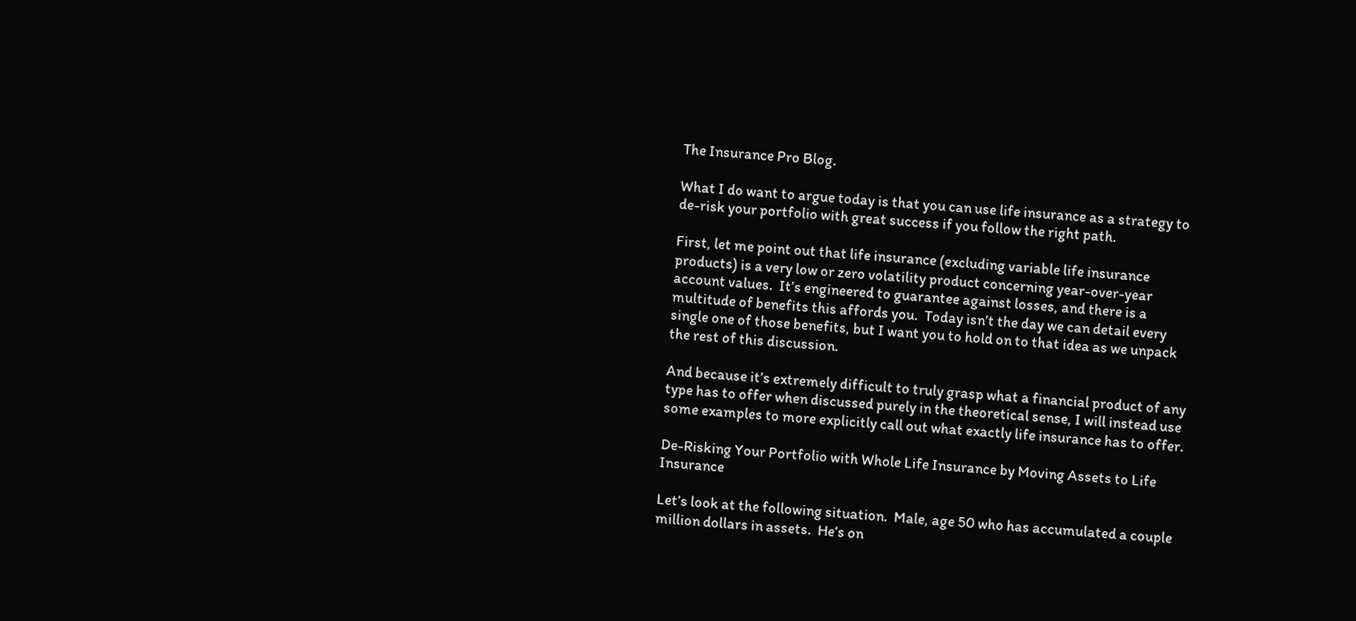The Insurance Pro Blog.

What I do want to argue today is that you can use life insurance as a strategy to de-risk your portfolio with great success if you follow the right path.

First, let me point out that life insurance (excluding variable life insurance products) is a very low or zero volatility product concerning year-over-year account values.  It’s engineered to guarantee against losses, and there is a multitude of benefits this affords you.  Today isn’t the day we can detail every single one of those benefits, but I want you to hold on to that idea as we unpack the rest of this discussion.

And because it’s extremely difficult to truly grasp what a financial product of any type has to offer when discussed purely in the theoretical sense, I will instead use some examples to more explicitly call out what exactly life insurance has to offer.

De-Risking Your Portfolio with Whole Life Insurance by Moving Assets to Life Insurance

Let’s look at the following situation.  Male, age 50 who has accumulated a couple million dollars in assets.  He’s on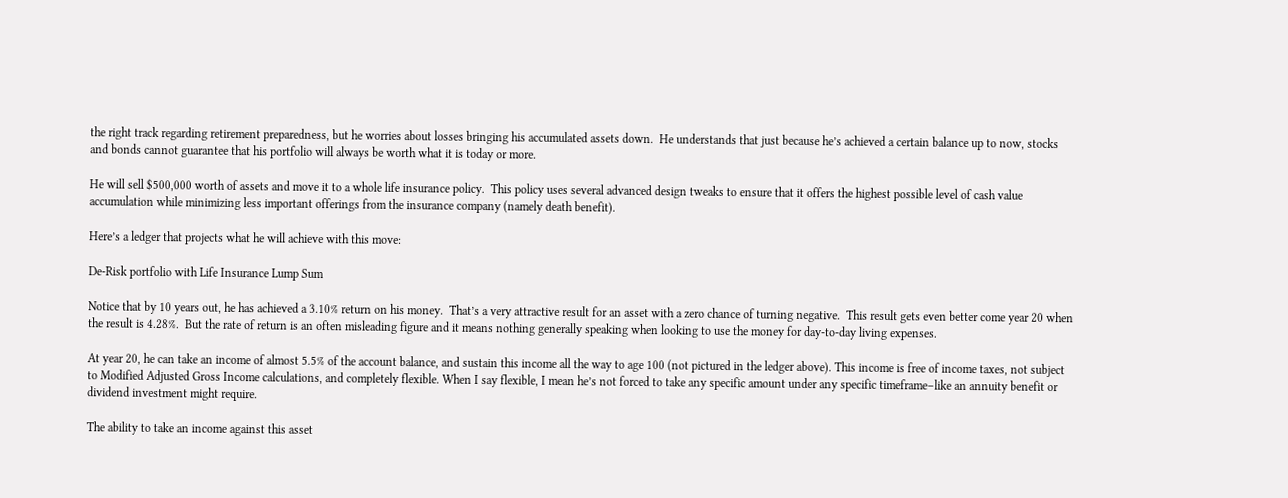the right track regarding retirement preparedness, but he worries about losses bringing his accumulated assets down.  He understands that just because he’s achieved a certain balance up to now, stocks and bonds cannot guarantee that his portfolio will always be worth what it is today or more.

He will sell $500,000 worth of assets and move it to a whole life insurance policy.  This policy uses several advanced design tweaks to ensure that it offers the highest possible level of cash value accumulation while minimizing less important offerings from the insurance company (namely death benefit).

Here’s a ledger that projects what he will achieve with this move:

De-Risk portfolio with Life Insurance Lump Sum

Notice that by 10 years out, he has achieved a 3.10% return on his money.  That’s a very attractive result for an asset with a zero chance of turning negative.  This result gets even better come year 20 when the result is 4.28%.  But the rate of return is an often misleading figure and it means nothing generally speaking when looking to use the money for day-to-day living expenses.

At year 20, he can take an income of almost 5.5% of the account balance, and sustain this income all the way to age 100 (not pictured in the ledger above). This income is free of income taxes, not subject to Modified Adjusted Gross Income calculations, and completely flexible. When I say flexible, I mean he’s not forced to take any specific amount under any specific timeframe–like an annuity benefit or dividend investment might require.

The ability to take an income against this asset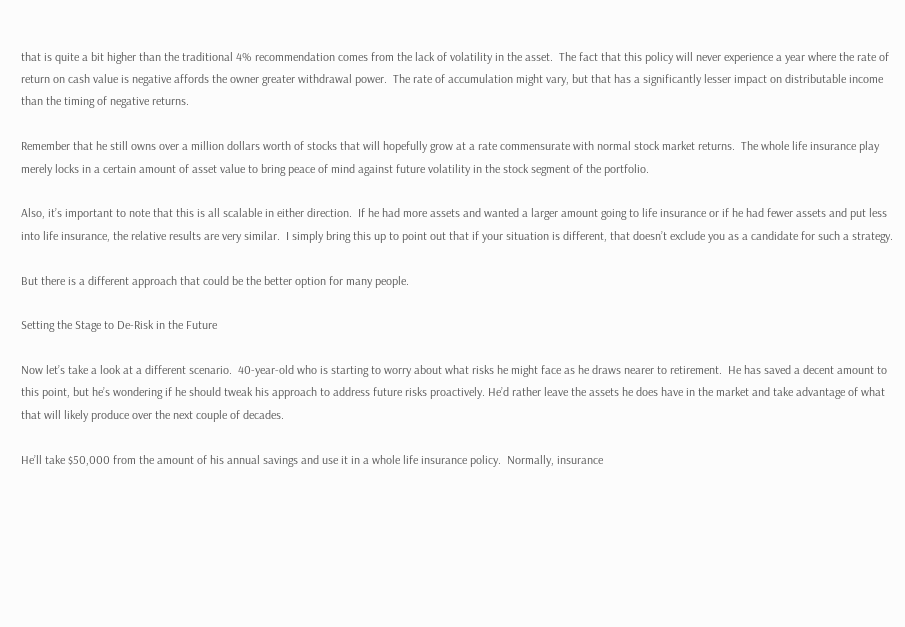that is quite a bit higher than the traditional 4% recommendation comes from the lack of volatility in the asset.  The fact that this policy will never experience a year where the rate of return on cash value is negative affords the owner greater withdrawal power.  The rate of accumulation might vary, but that has a significantly lesser impact on distributable income than the timing of negative returns.

Remember that he still owns over a million dollars worth of stocks that will hopefully grow at a rate commensurate with normal stock market returns.  The whole life insurance play merely locks in a certain amount of asset value to bring peace of mind against future volatility in the stock segment of the portfolio.

Also, it’s important to note that this is all scalable in either direction.  If he had more assets and wanted a larger amount going to life insurance or if he had fewer assets and put less into life insurance, the relative results are very similar.  I simply bring this up to point out that if your situation is different, that doesn’t exclude you as a candidate for such a strategy.

But there is a different approach that could be the better option for many people.

Setting the Stage to De-Risk in the Future

Now let’s take a look at a different scenario.  40-year-old who is starting to worry about what risks he might face as he draws nearer to retirement.  He has saved a decent amount to this point, but he’s wondering if he should tweak his approach to address future risks proactively. He’d rather leave the assets he does have in the market and take advantage of what that will likely produce over the next couple of decades.

He’ll take $50,000 from the amount of his annual savings and use it in a whole life insurance policy.  Normally, insurance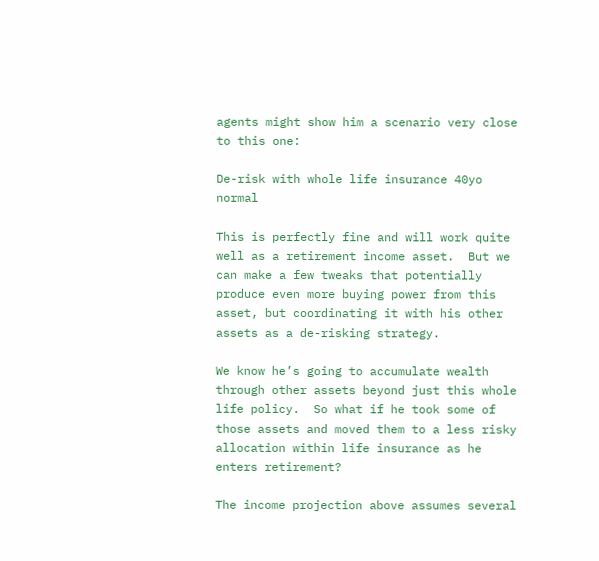agents might show him a scenario very close to this one:

De-risk with whole life insurance 40yo normal

This is perfectly fine and will work quite well as a retirement income asset.  But we can make a few tweaks that potentially produce even more buying power from this asset, but coordinating it with his other assets as a de-risking strategy.

We know he’s going to accumulate wealth through other assets beyond just this whole life policy.  So what if he took some of those assets and moved them to a less risky allocation within life insurance as he enters retirement?

The income projection above assumes several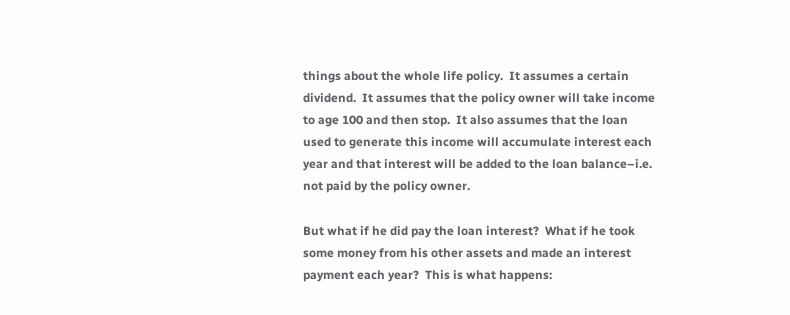things about the whole life policy.  It assumes a certain dividend.  It assumes that the policy owner will take income to age 100 and then stop.  It also assumes that the loan used to generate this income will accumulate interest each year and that interest will be added to the loan balance–i.e. not paid by the policy owner.

But what if he did pay the loan interest?  What if he took some money from his other assets and made an interest payment each year?  This is what happens: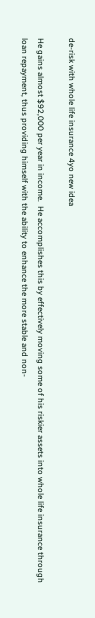de-risk with whole life insurance 4yo new idea

He gains almost $92,000 per year in income.  He accomplishes this by effectively moving some of his riskier assets into whole life insurance through loan repayment, thus providing himself with the ability to enhance the more stable and non-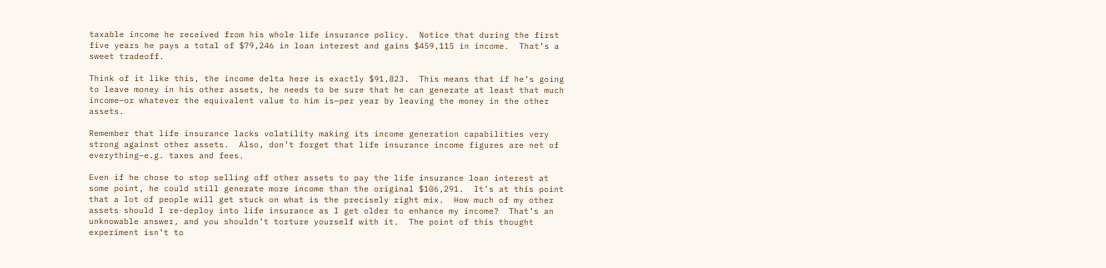taxable income he received from his whole life insurance policy.  Notice that during the first five years he pays a total of $79,246 in loan interest and gains $459,115 in income.  That’s a sweet tradeoff.

Think of it like this, the income delta here is exactly $91,823.  This means that if he’s going to leave money in his other assets, he needs to be sure that he can generate at least that much income–or whatever the equivalent value to him is–per year by leaving the money in the other assets.

Remember that life insurance lacks volatility making its income generation capabilities very strong against other assets.  Also, don’t forget that life insurance income figures are net of everything–e.g. taxes and fees.

Even if he chose to stop selling off other assets to pay the life insurance loan interest at some point, he could still generate more income than the original $106,291.  It’s at this point that a lot of people will get stuck on what is the precisely right mix.  How much of my other assets should I re-deploy into life insurance as I get older to enhance my income?  That’s an unknowable answer, and you shouldn’t torture yourself with it.  The point of this thought experiment isn’t to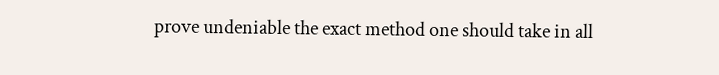prove undeniable the exact method one should take in all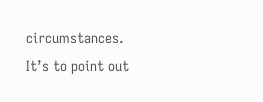circumstances.  It’s to point out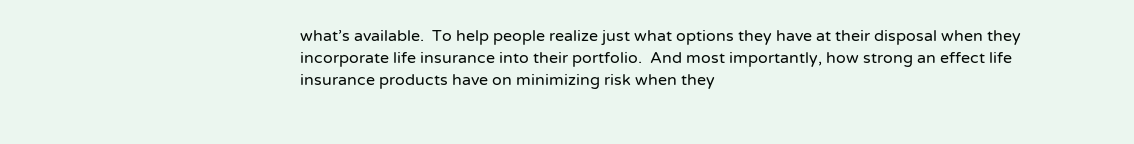what’s available.  To help people realize just what options they have at their disposal when they incorporate life insurance into their portfolio.  And most importantly, how strong an effect life insurance products have on minimizing risk when they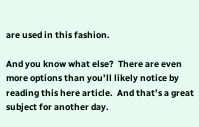are used in this fashion.

And you know what else?  There are even more options than you’ll likely notice by reading this here article.  And that’s a great subject for another day.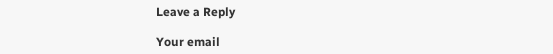Leave a Reply

Your email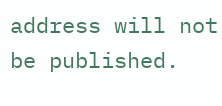address will not be published.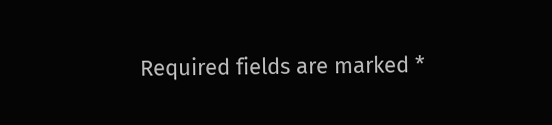Required fields are marked *